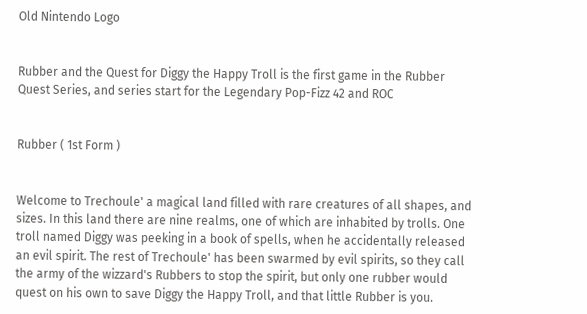Old Nintendo Logo


Rubber and the Quest for Diggy the Happy Troll is the first game in the Rubber Quest Series, and series start for the Legendary Pop-Fizz 42 and ROC


Rubber ( 1st Form )


Welcome to Trechoule' a magical land filled with rare creatures of all shapes, and sizes. In this land there are nine realms, one of which are inhabited by trolls. One troll named Diggy was peeking in a book of spells, when he accidentally released an evil spirit. The rest of Trechoule' has been swarmed by evil spirits, so they call the army of the wizzard's Rubbers to stop the spirit, but only one rubber would quest on his own to save Diggy the Happy Troll, and that little Rubber is you.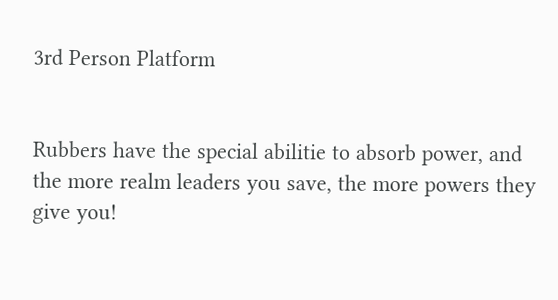3rd Person Platform


Rubbers have the special abilitie to absorb power, and the more realm leaders you save, the more powers they give you!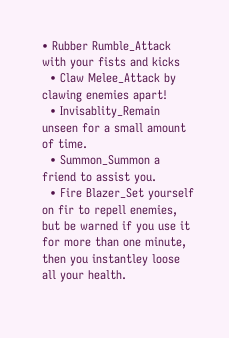• Rubber Rumble_Attack with your fists and kicks
  • Claw Melee_Attack by clawing enemies apart!
  • Invisablity_Remain unseen for a small amount of time.
  • Summon_Summon a friend to assist you.
  • Fire Blazer_Set yourself on fir to repell enemies, but be warned if you use it for more than one minute, then you instantley loose all your health.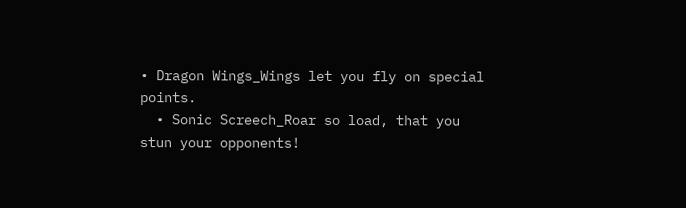• Dragon Wings_Wings let you fly on special points.
  • Sonic Screech_Roar so load, that you stun your opponents!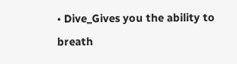• Dive_Gives you the ability to breath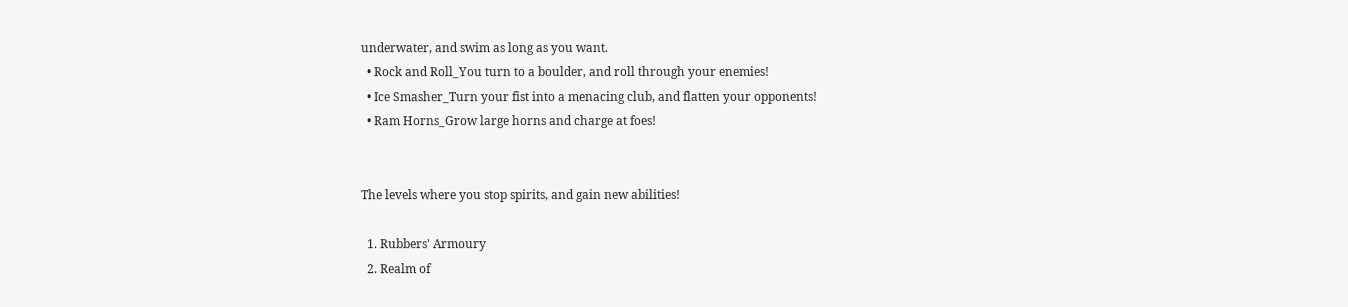underwater, and swim as long as you want.
  • Rock and Roll_You turn to a boulder, and roll through your enemies!
  • Ice Smasher_Turn your fist into a menacing club, and flatten your opponents!
  • Ram Horns_Grow large horns and charge at foes!


The levels where you stop spirits, and gain new abilities!

  1. Rubbers' Armoury
  2. Realm of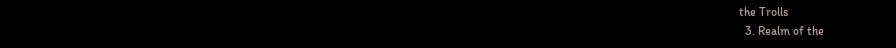the Trolls
  3. Realm of the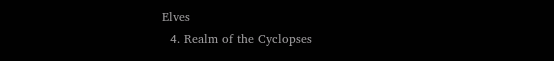Elves
  4. Realm of the Cyclopses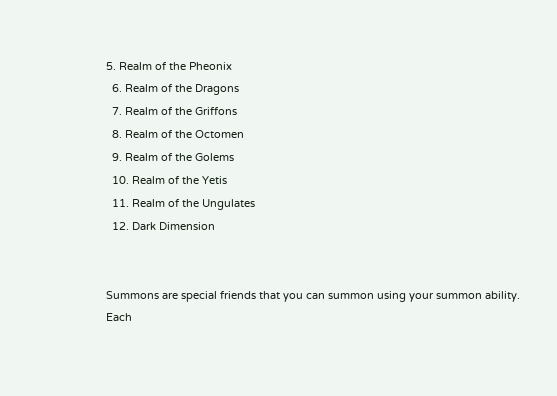5. Realm of the Pheonix
  6. Realm of the Dragons
  7. Realm of the Griffons
  8. Realm of the Octomen
  9. Realm of the Golems
  10. Realm of the Yetis
  11. Realm of the Ungulates
  12. Dark Dimension


Summons are special friends that you can summon using your summon ability. Each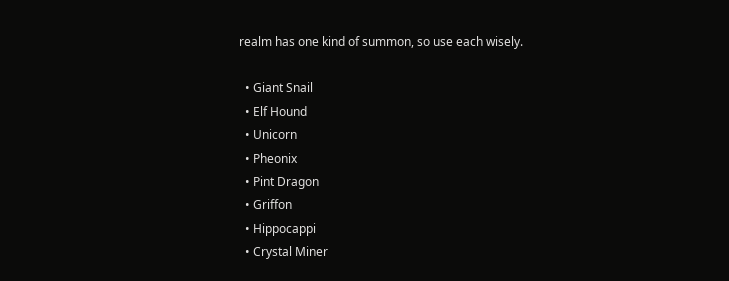realm has one kind of summon, so use each wisely.

  • Giant Snail
  • Elf Hound
  • Unicorn
  • Pheonix
  • Pint Dragon
  • Griffon
  • Hippocappi
  • Crystal Miner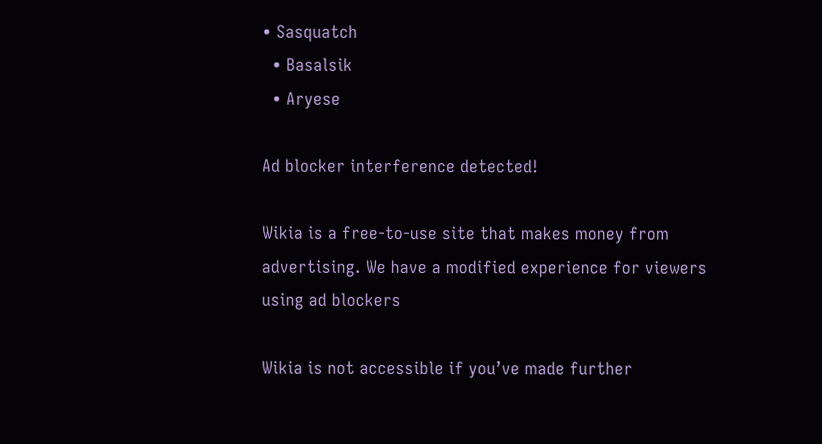• Sasquatch
  • Basalsik
  • Aryese

Ad blocker interference detected!

Wikia is a free-to-use site that makes money from advertising. We have a modified experience for viewers using ad blockers

Wikia is not accessible if you’ve made further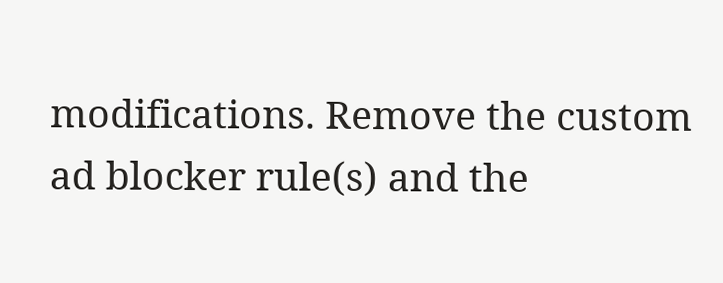modifications. Remove the custom ad blocker rule(s) and the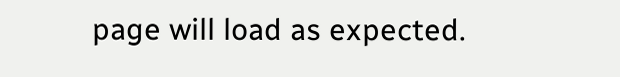page will load as expected.